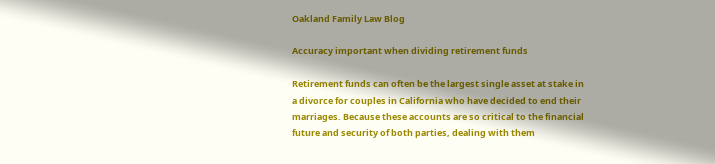Oakland Family Law Blog

Accuracy important when dividing retirement funds

Retirement funds can often be the largest single asset at stake in a divorce for couples in California who have decided to end their marriages. Because these accounts are so critical to the financial future and security of both parties, dealing with them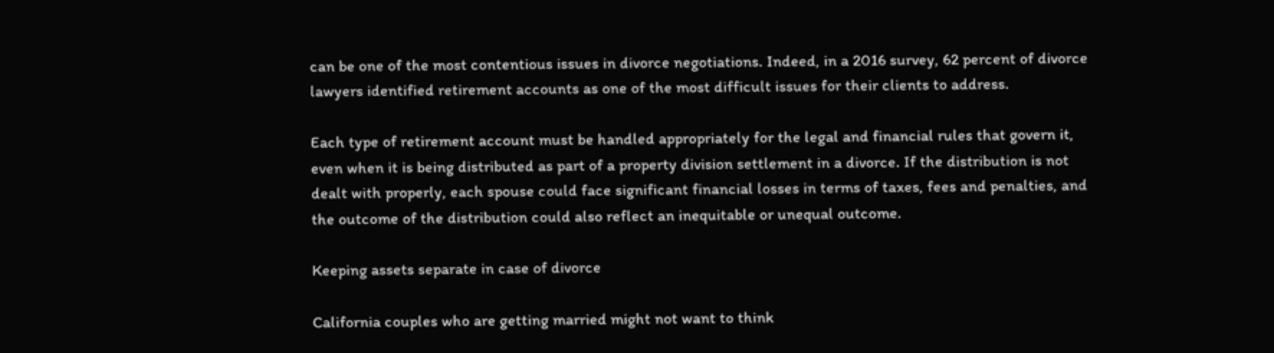can be one of the most contentious issues in divorce negotiations. Indeed, in a 2016 survey, 62 percent of divorce lawyers identified retirement accounts as one of the most difficult issues for their clients to address.

Each type of retirement account must be handled appropriately for the legal and financial rules that govern it, even when it is being distributed as part of a property division settlement in a divorce. If the distribution is not dealt with properly, each spouse could face significant financial losses in terms of taxes, fees and penalties, and the outcome of the distribution could also reflect an inequitable or unequal outcome.

Keeping assets separate in case of divorce

California couples who are getting married might not want to think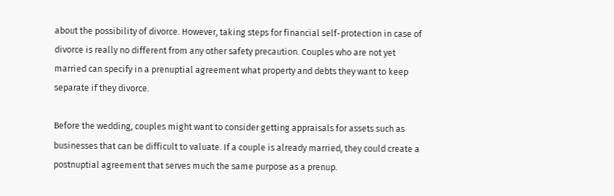about the possibility of divorce. However, taking steps for financial self-protection in case of divorce is really no different from any other safety precaution. Couples who are not yet married can specify in a prenuptial agreement what property and debts they want to keep separate if they divorce.

Before the wedding, couples might want to consider getting appraisals for assets such as businesses that can be difficult to valuate. If a couple is already married, they could create a postnuptial agreement that serves much the same purpose as a prenup.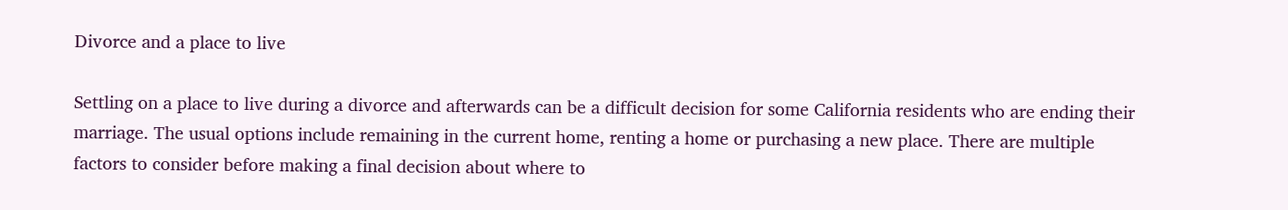Divorce and a place to live

Settling on a place to live during a divorce and afterwards can be a difficult decision for some California residents who are ending their marriage. The usual options include remaining in the current home, renting a home or purchasing a new place. There are multiple factors to consider before making a final decision about where to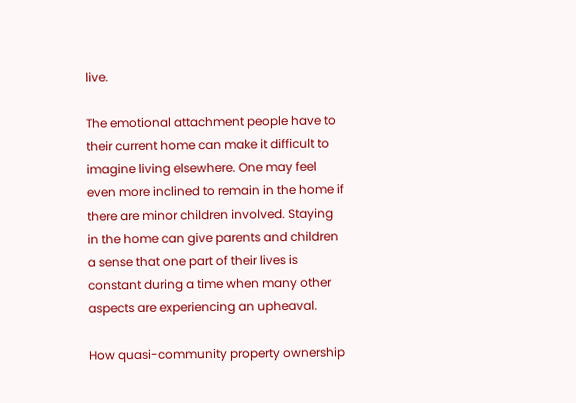live.

The emotional attachment people have to their current home can make it difficult to imagine living elsewhere. One may feel even more inclined to remain in the home if there are minor children involved. Staying in the home can give parents and children a sense that one part of their lives is constant during a time when many other aspects are experiencing an upheaval.

How quasi-community property ownership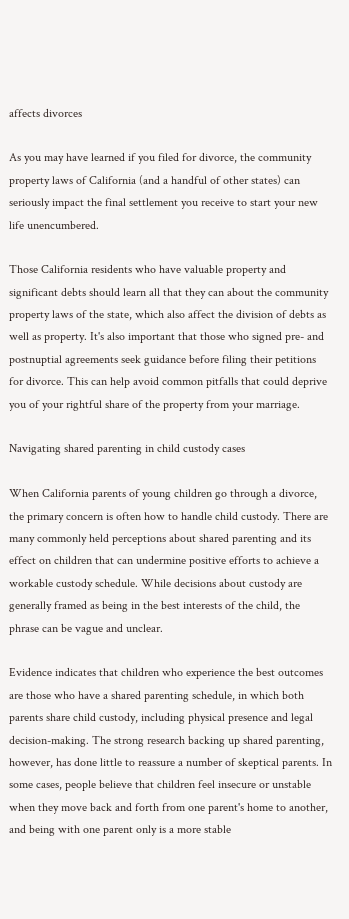affects divorces

As you may have learned if you filed for divorce, the community property laws of California (and a handful of other states) can seriously impact the final settlement you receive to start your new life unencumbered.

Those California residents who have valuable property and significant debts should learn all that they can about the community property laws of the state, which also affect the division of debts as well as property. It's also important that those who signed pre- and postnuptial agreements seek guidance before filing their petitions for divorce. This can help avoid common pitfalls that could deprive you of your rightful share of the property from your marriage.

Navigating shared parenting in child custody cases

When California parents of young children go through a divorce, the primary concern is often how to handle child custody. There are many commonly held perceptions about shared parenting and its effect on children that can undermine positive efforts to achieve a workable custody schedule. While decisions about custody are generally framed as being in the best interests of the child, the phrase can be vague and unclear.

Evidence indicates that children who experience the best outcomes are those who have a shared parenting schedule, in which both parents share child custody, including physical presence and legal decision-making. The strong research backing up shared parenting, however, has done little to reassure a number of skeptical parents. In some cases, people believe that children feel insecure or unstable when they move back and forth from one parent's home to another, and being with one parent only is a more stable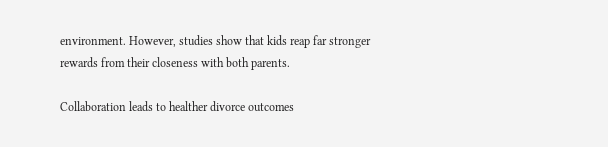environment. However, studies show that kids reap far stronger rewards from their closeness with both parents.

Collaboration leads to healther divorce outcomes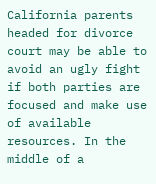California parents headed for divorce court may be able to avoid an ugly fight if both parties are focused and make use of available resources. In the middle of a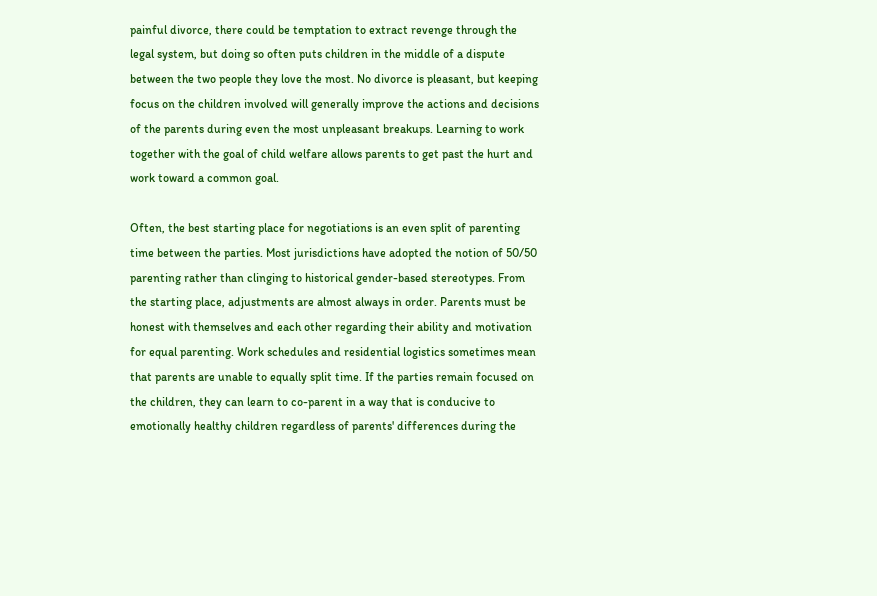painful divorce, there could be temptation to extract revenge through the legal system, but doing so often puts children in the middle of a dispute between the two people they love the most. No divorce is pleasant, but keeping focus on the children involved will generally improve the actions and decisions of the parents during even the most unpleasant breakups. Learning to work together with the goal of child welfare allows parents to get past the hurt and work toward a common goal.

Often, the best starting place for negotiations is an even split of parenting time between the parties. Most jurisdictions have adopted the notion of 50/50 parenting rather than clinging to historical gender-based stereotypes. From the starting place, adjustments are almost always in order. Parents must be honest with themselves and each other regarding their ability and motivation for equal parenting. Work schedules and residential logistics sometimes mean that parents are unable to equally split time. If the parties remain focused on the children, they can learn to co-parent in a way that is conducive to emotionally healthy children regardless of parents' differences during the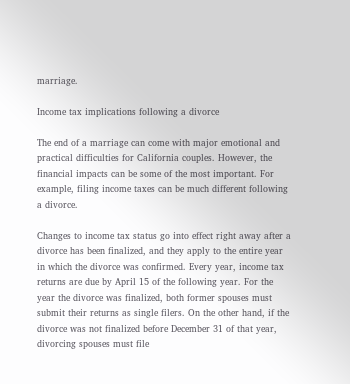marriage.

Income tax implications following a divorce

The end of a marriage can come with major emotional and practical difficulties for California couples. However, the financial impacts can be some of the most important. For example, filing income taxes can be much different following a divorce.

Changes to income tax status go into effect right away after a divorce has been finalized, and they apply to the entire year in which the divorce was confirmed. Every year, income tax returns are due by April 15 of the following year. For the year the divorce was finalized, both former spouses must submit their returns as single filers. On the other hand, if the divorce was not finalized before December 31 of that year, divorcing spouses must file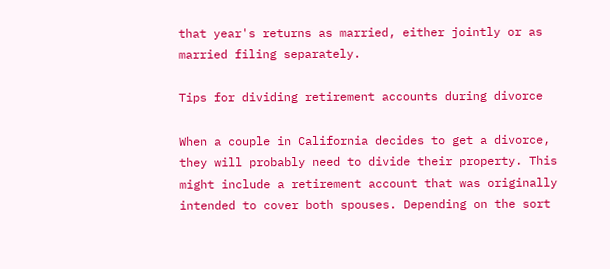that year's returns as married, either jointly or as married filing separately.

Tips for dividing retirement accounts during divorce

When a couple in California decides to get a divorce, they will probably need to divide their property. This might include a retirement account that was originally intended to cover both spouses. Depending on the sort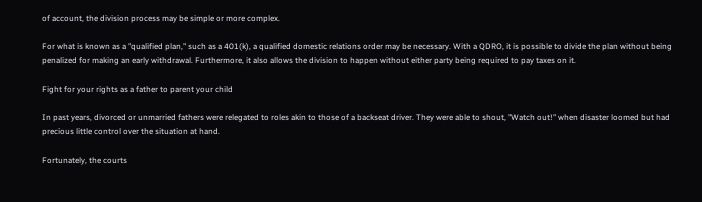of account, the division process may be simple or more complex.

For what is known as a "qualified plan," such as a 401(k), a qualified domestic relations order may be necessary. With a QDRO, it is possible to divide the plan without being penalized for making an early withdrawal. Furthermore, it also allows the division to happen without either party being required to pay taxes on it.

Fight for your rights as a father to parent your child

In past years, divorced or unmarried fathers were relegated to roles akin to those of a backseat driver. They were able to shout, "Watch out!" when disaster loomed but had precious little control over the situation at hand.

Fortunately, the courts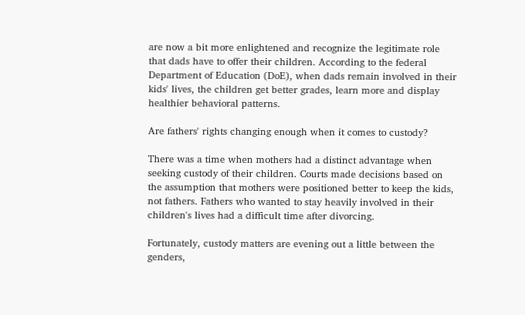are now a bit more enlightened and recognize the legitimate role that dads have to offer their children. According to the federal Department of Education (DoE), when dads remain involved in their kids' lives, the children get better grades, learn more and display healthier behavioral patterns.

Are fathers' rights changing enough when it comes to custody?

There was a time when mothers had a distinct advantage when seeking custody of their children. Courts made decisions based on the assumption that mothers were positioned better to keep the kids, not fathers. Fathers who wanted to stay heavily involved in their children's lives had a difficult time after divorcing.

Fortunately, custody matters are evening out a little between the genders,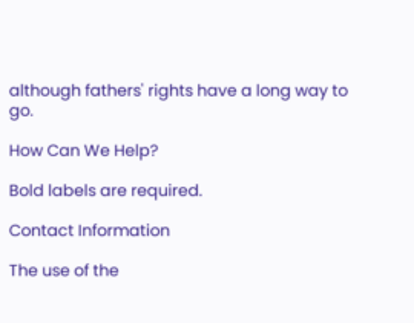although fathers' rights have a long way to go.

How Can We Help?

Bold labels are required.

Contact Information

The use of the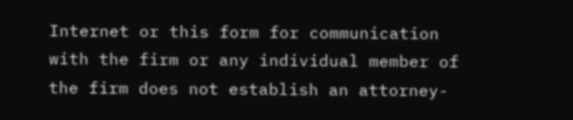Internet or this form for communication with the firm or any individual member of the firm does not establish an attorney-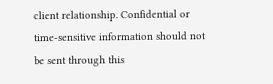client relationship. Confidential or time-sensitive information should not be sent through this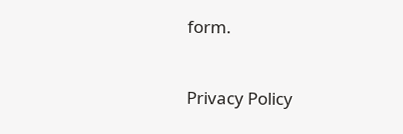form.


Privacy Policy